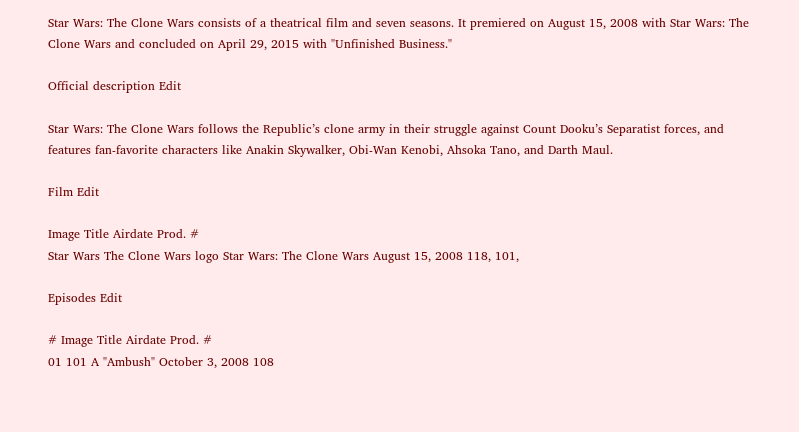Star Wars: The Clone Wars consists of a theatrical film and seven seasons. It premiered on August 15, 2008 with Star Wars: The Clone Wars and concluded on April 29, 2015 with "Unfinished Business."

Official description Edit

Star Wars: The Clone Wars follows the Republic’s clone army in their struggle against Count Dooku’s Separatist forces, and features fan-favorite characters like Anakin Skywalker, Obi-Wan Kenobi, Ahsoka Tano, and Darth Maul.

Film Edit

Image Title Airdate Prod. #
Star Wars The Clone Wars logo Star Wars: The Clone Wars August 15, 2008 118, 101,

Episodes Edit

# Image Title Airdate Prod. #
01 101 A "Ambush" October 3, 2008 108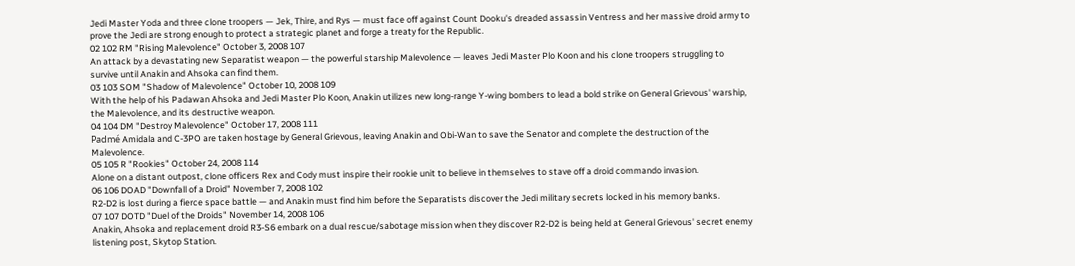Jedi Master Yoda and three clone troopers — Jek, Thire, and Rys — must face off against Count Dooku's dreaded assassin Ventress and her massive droid army to prove the Jedi are strong enough to protect a strategic planet and forge a treaty for the Republic.
02 102 RM "Rising Malevolence" October 3, 2008 107
An attack by a devastating new Separatist weapon — the powerful starship Malevolence — leaves Jedi Master Plo Koon and his clone troopers struggling to survive until Anakin and Ahsoka can find them.
03 103 SOM "Shadow of Malevolence" October 10, 2008 109
With the help of his Padawan Ahsoka and Jedi Master Plo Koon, Anakin utilizes new long-range Y-wing bombers to lead a bold strike on General Grievous' warship, the Malevolence, and its destructive weapon.
04 104 DM "Destroy Malevolence" October 17, 2008 111
Padmé Amidala and C-3PO are taken hostage by General Grievous, leaving Anakin and Obi-Wan to save the Senator and complete the destruction of the Malevolence.
05 105 R "Rookies" October 24, 2008 114
Alone on a distant outpost, clone officers Rex and Cody must inspire their rookie unit to believe in themselves to stave off a droid commando invasion.
06 106 DOAD "Downfall of a Droid" November 7, 2008 102
R2-D2 is lost during a fierce space battle — and Anakin must find him before the Separatists discover the Jedi military secrets locked in his memory banks.
07 107 DOTD "Duel of the Droids" November 14, 2008 106
Anakin, Ahsoka and replacement droid R3-S6 embark on a dual rescue/sabotage mission when they discover R2-D2 is being held at General Grievous' secret enemy listening post, Skytop Station.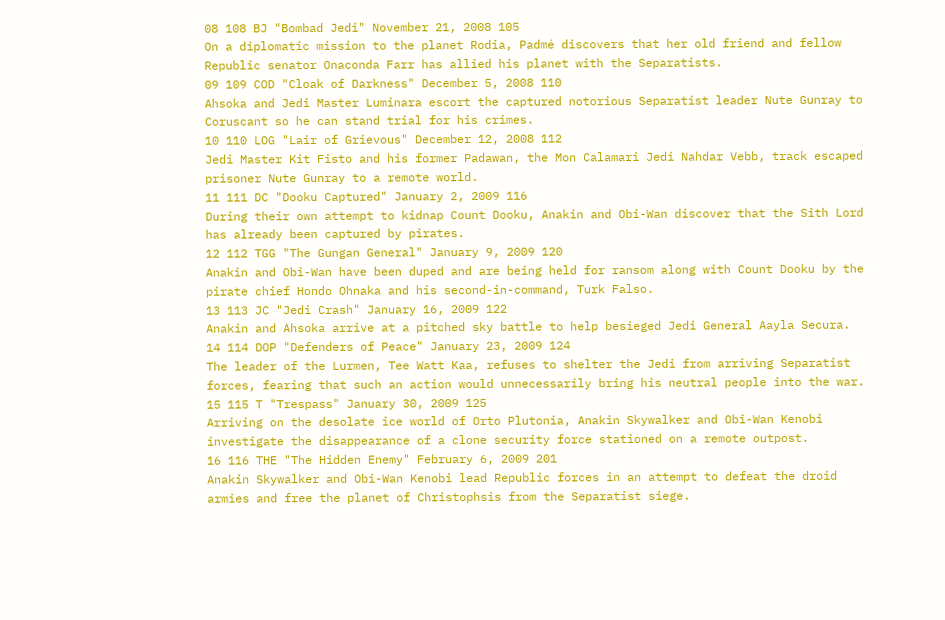08 108 BJ "Bombad Jedi" November 21, 2008 105
On a diplomatic mission to the planet Rodia, Padmé discovers that her old friend and fellow Republic senator Onaconda Farr has allied his planet with the Separatists.
09 109 COD "Cloak of Darkness" December 5, 2008 110
Ahsoka and Jedi Master Luminara escort the captured notorious Separatist leader Nute Gunray to Coruscant so he can stand trial for his crimes.
10 110 LOG "Lair of Grievous" December 12, 2008 112
Jedi Master Kit Fisto and his former Padawan, the Mon Calamari Jedi Nahdar Vebb, track escaped prisoner Nute Gunray to a remote world.
11 111 DC "Dooku Captured" January 2, 2009 116
During their own attempt to kidnap Count Dooku, Anakin and Obi-Wan discover that the Sith Lord has already been captured by pirates.
12 112 TGG "The Gungan General" January 9, 2009 120
Anakin and Obi-Wan have been duped and are being held for ransom along with Count Dooku by the pirate chief Hondo Ohnaka and his second-in-command, Turk Falso.
13 113 JC "Jedi Crash" January 16, 2009 122
Anakin and Ahsoka arrive at a pitched sky battle to help besieged Jedi General Aayla Secura.
14 114 DOP "Defenders of Peace" January 23, 2009 124
The leader of the Lurmen, Tee Watt Kaa, refuses to shelter the Jedi from arriving Separatist forces, fearing that such an action would unnecessarily bring his neutral people into the war.
15 115 T "Trespass" January 30, 2009 125
Arriving on the desolate ice world of Orto Plutonia, Anakin Skywalker and Obi-Wan Kenobi investigate the disappearance of a clone security force stationed on a remote outpost.
16 116 THE "The Hidden Enemy" February 6, 2009 201
Anakin Skywalker and Obi-Wan Kenobi lead Republic forces in an attempt to defeat the droid armies and free the planet of Christophsis from the Separatist siege.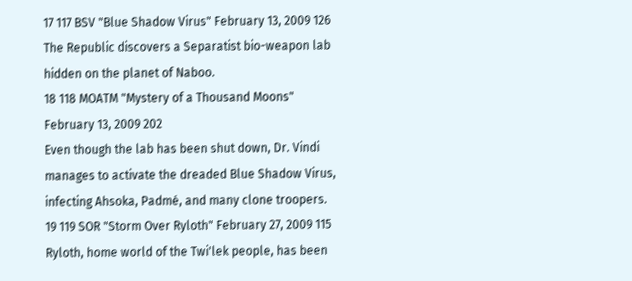17 117 BSV "Blue Shadow Virus" February 13, 2009 126
The Republic discovers a Separatist bio-weapon lab hidden on the planet of Naboo.
18 118 MOATM "Mystery of a Thousand Moons" February 13, 2009 202
Even though the lab has been shut down, Dr. Vindi manages to activate the dreaded Blue Shadow Virus, infecting Ahsoka, Padmé, and many clone troopers.
19 119 SOR "Storm Over Ryloth" February 27, 2009 115
Ryloth, home world of the Twi'lek people, has been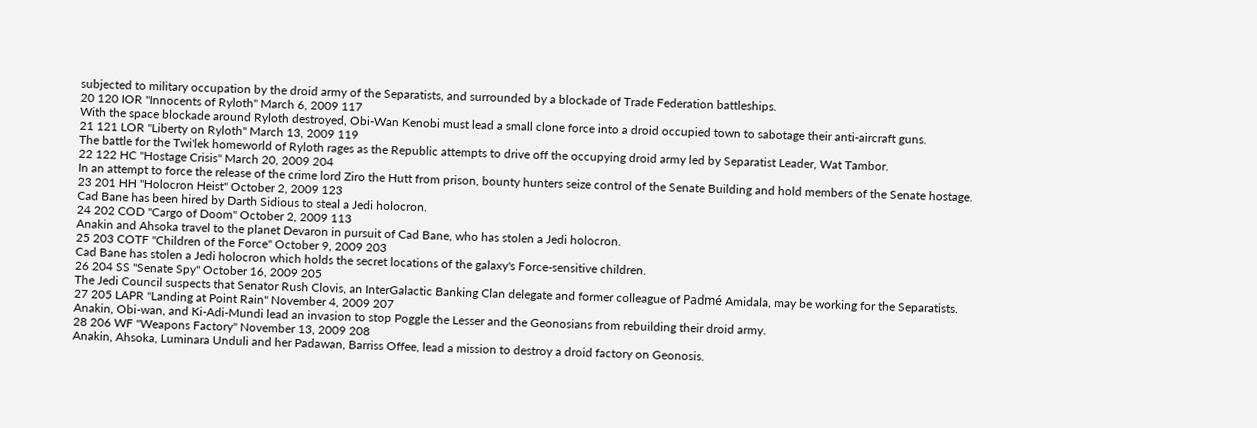subjected to military occupation by the droid army of the Separatists, and surrounded by a blockade of Trade Federation battleships.
20 120 IOR "Innocents of Ryloth" March 6, 2009 117
With the space blockade around Ryloth destroyed, Obi-Wan Kenobi must lead a small clone force into a droid occupied town to sabotage their anti-aircraft guns.
21 121 LOR "Liberty on Ryloth" March 13, 2009 119
The battle for the Twi'lek homeworld of Ryloth rages as the Republic attempts to drive off the occupying droid army led by Separatist Leader, Wat Tambor.
22 122 HC "Hostage Crisis" March 20, 2009 204
In an attempt to force the release of the crime lord Ziro the Hutt from prison, bounty hunters seize control of the Senate Building and hold members of the Senate hostage.
23 201 HH "Holocron Heist" October 2, 2009 123
Cad Bane has been hired by Darth Sidious to steal a Jedi holocron.
24 202 COD "Cargo of Doom" October 2, 2009 113
Anakin and Ahsoka travel to the planet Devaron in pursuit of Cad Bane, who has stolen a Jedi holocron.
25 203 COTF "Children of the Force" October 9, 2009 203
Cad Bane has stolen a Jedi holocron which holds the secret locations of the galaxy's Force-sensitive children.
26 204 SS "Senate Spy" October 16, 2009 205
The Jedi Council suspects that Senator Rush Clovis, an InterGalactic Banking Clan delegate and former colleague of Padmé Amidala, may be working for the Separatists.
27 205 LAPR "Landing at Point Rain" November 4, 2009 207
Anakin, Obi-wan, and Ki-Adi-Mundi lead an invasion to stop Poggle the Lesser and the Geonosians from rebuilding their droid army.
28 206 WF "Weapons Factory" November 13, 2009 208
Anakin, Ahsoka, Luminara Unduli and her Padawan, Barriss Offee, lead a mission to destroy a droid factory on Geonosis.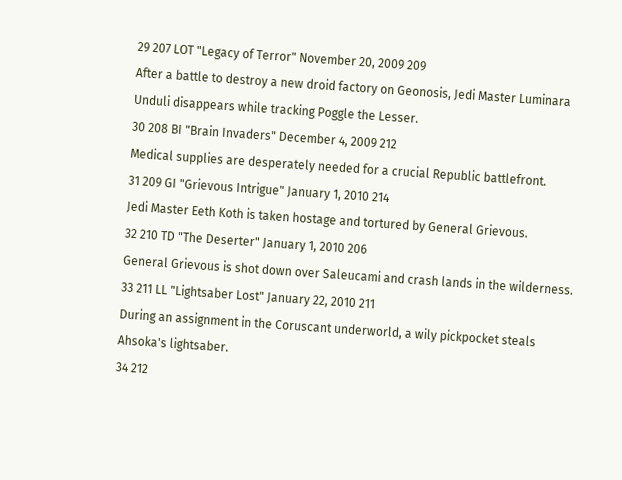29 207 LOT "Legacy of Terror" November 20, 2009 209
After a battle to destroy a new droid factory on Geonosis, Jedi Master Luminara Unduli disappears while tracking Poggle the Lesser.
30 208 BI "Brain Invaders" December 4, 2009 212
Medical supplies are desperately needed for a crucial Republic battlefront.
31 209 GI "Grievous Intrigue" January 1, 2010 214
Jedi Master Eeth Koth is taken hostage and tortured by General Grievous.
32 210 TD "The Deserter" January 1, 2010 206
General Grievous is shot down over Saleucami and crash lands in the wilderness.
33 211 LL "Lightsaber Lost" January 22, 2010 211
During an assignment in the Coruscant underworld, a wily pickpocket steals Ahsoka's lightsaber.
34 212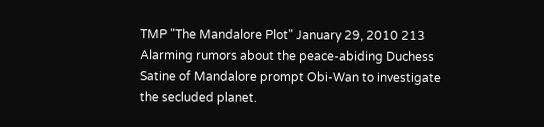TMP "The Mandalore Plot" January 29, 2010 213
Alarming rumors about the peace-abiding Duchess Satine of Mandalore prompt Obi-Wan to investigate the secluded planet.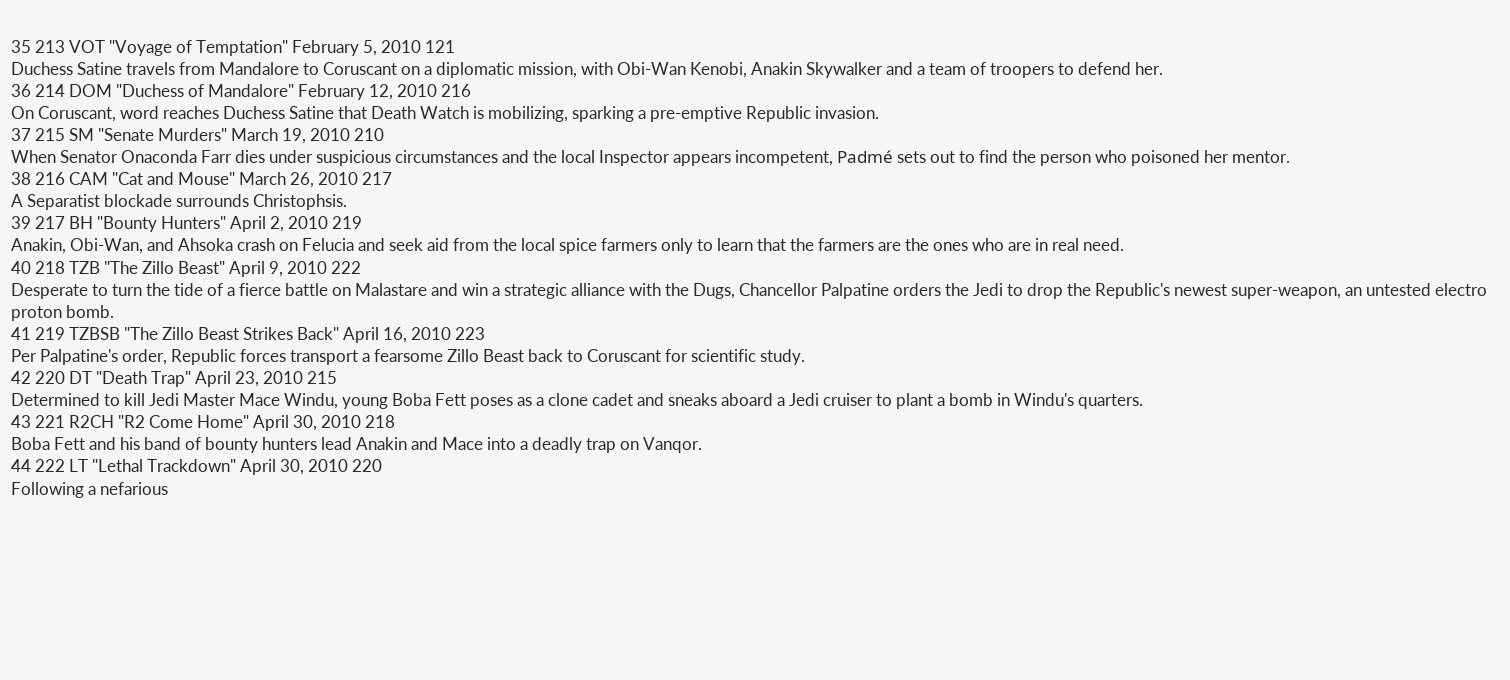35 213 VOT "Voyage of Temptation" February 5, 2010 121
Duchess Satine travels from Mandalore to Coruscant on a diplomatic mission, with Obi-Wan Kenobi, Anakin Skywalker and a team of troopers to defend her.
36 214 DOM "Duchess of Mandalore" February 12, 2010 216
On Coruscant, word reaches Duchess Satine that Death Watch is mobilizing, sparking a pre-emptive Republic invasion.
37 215 SM "Senate Murders" March 19, 2010 210
When Senator Onaconda Farr dies under suspicious circumstances and the local Inspector appears incompetent, Padmé sets out to find the person who poisoned her mentor.
38 216 CAM "Cat and Mouse" March 26, 2010 217
A Separatist blockade surrounds Christophsis.
39 217 BH "Bounty Hunters" April 2, 2010 219
Anakin, Obi-Wan, and Ahsoka crash on Felucia and seek aid from the local spice farmers only to learn that the farmers are the ones who are in real need.
40 218 TZB "The Zillo Beast" April 9, 2010 222
Desperate to turn the tide of a fierce battle on Malastare and win a strategic alliance with the Dugs, Chancellor Palpatine orders the Jedi to drop the Republic's newest super-weapon, an untested electro proton bomb.
41 219 TZBSB "The Zillo Beast Strikes Back" April 16, 2010 223
Per Palpatine's order, Republic forces transport a fearsome Zillo Beast back to Coruscant for scientific study.
42 220 DT "Death Trap" April 23, 2010 215
Determined to kill Jedi Master Mace Windu, young Boba Fett poses as a clone cadet and sneaks aboard a Jedi cruiser to plant a bomb in Windu's quarters.
43 221 R2CH "R2 Come Home" April 30, 2010 218
Boba Fett and his band of bounty hunters lead Anakin and Mace into a deadly trap on Vanqor.
44 222 LT "Lethal Trackdown" April 30, 2010 220
Following a nefarious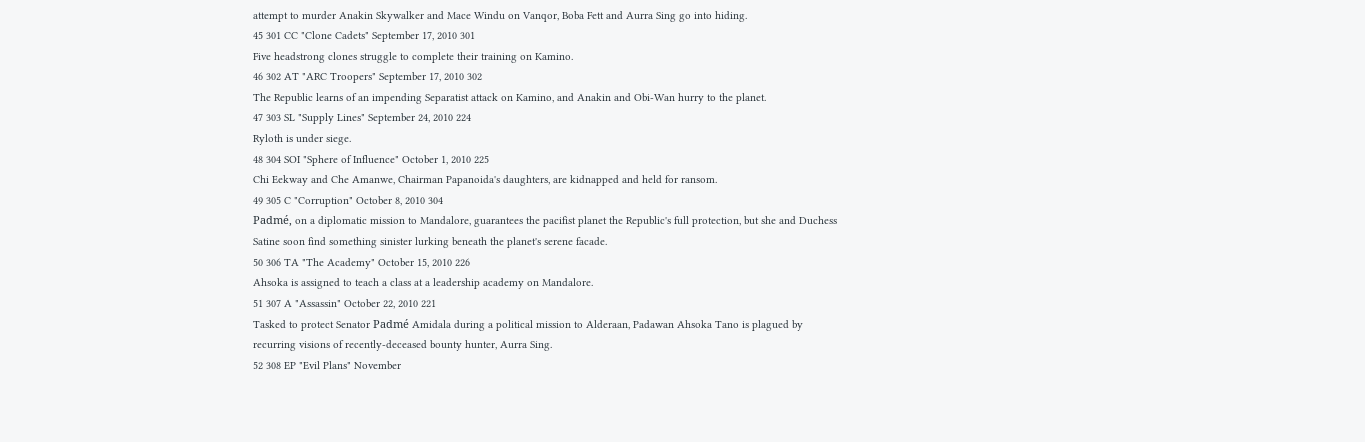attempt to murder Anakin Skywalker and Mace Windu on Vanqor, Boba Fett and Aurra Sing go into hiding.
45 301 CC "Clone Cadets" September 17, 2010 301
Five headstrong clones struggle to complete their training on Kamino.
46 302 AT "ARC Troopers" September 17, 2010 302
The Republic learns of an impending Separatist attack on Kamino, and Anakin and Obi-Wan hurry to the planet.
47 303 SL "Supply Lines" September 24, 2010 224
Ryloth is under siege.
48 304 SOI "Sphere of Influence" October 1, 2010 225
Chi Eekway and Che Amanwe, Chairman Papanoida's daughters, are kidnapped and held for ransom.
49 305 C "Corruption" October 8, 2010 304
Padmé, on a diplomatic mission to Mandalore, guarantees the pacifist planet the Republic's full protection, but she and Duchess Satine soon find something sinister lurking beneath the planet's serene facade.
50 306 TA "The Academy" October 15, 2010 226
Ahsoka is assigned to teach a class at a leadership academy on Mandalore.
51 307 A "Assassin" October 22, 2010 221
Tasked to protect Senator Padmé Amidala during a political mission to Alderaan, Padawan Ahsoka Tano is plagued by recurring visions of recently-deceased bounty hunter, Aurra Sing.
52 308 EP "Evil Plans" November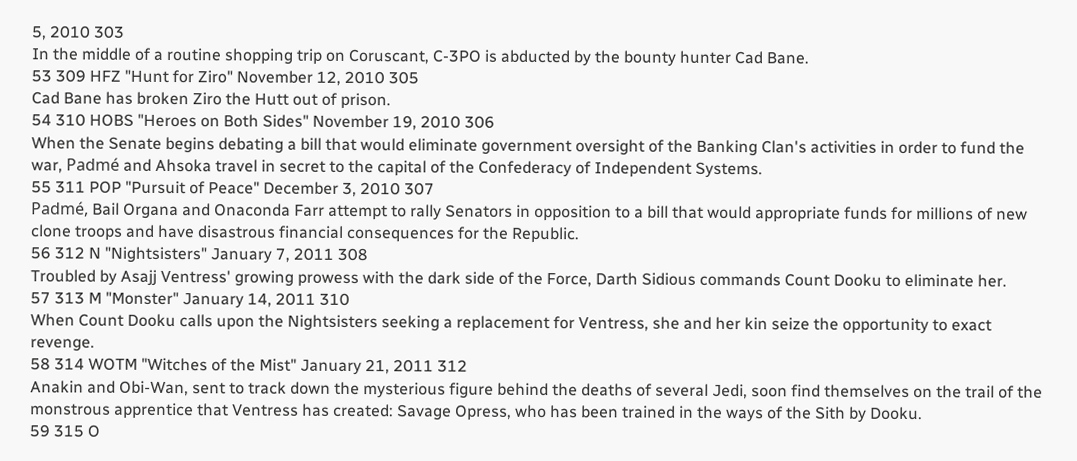5, 2010 303
In the middle of a routine shopping trip on Coruscant, C-3PO is abducted by the bounty hunter Cad Bane.
53 309 HFZ "Hunt for Ziro" November 12, 2010 305
Cad Bane has broken Ziro the Hutt out of prison.
54 310 HOBS "Heroes on Both Sides" November 19, 2010 306
When the Senate begins debating a bill that would eliminate government oversight of the Banking Clan's activities in order to fund the war, Padmé and Ahsoka travel in secret to the capital of the Confederacy of Independent Systems.
55 311 POP "Pursuit of Peace" December 3, 2010 307
Padmé, Bail Organa and Onaconda Farr attempt to rally Senators in opposition to a bill that would appropriate funds for millions of new clone troops and have disastrous financial consequences for the Republic.
56 312 N "Nightsisters" January 7, 2011 308
Troubled by Asajj Ventress' growing prowess with the dark side of the Force, Darth Sidious commands Count Dooku to eliminate her.
57 313 M "Monster" January 14, 2011 310
When Count Dooku calls upon the Nightsisters seeking a replacement for Ventress, she and her kin seize the opportunity to exact revenge.
58 314 WOTM "Witches of the Mist" January 21, 2011 312
Anakin and Obi-Wan, sent to track down the mysterious figure behind the deaths of several Jedi, soon find themselves on the trail of the monstrous apprentice that Ventress has created: Savage Opress, who has been trained in the ways of the Sith by Dooku.
59 315 O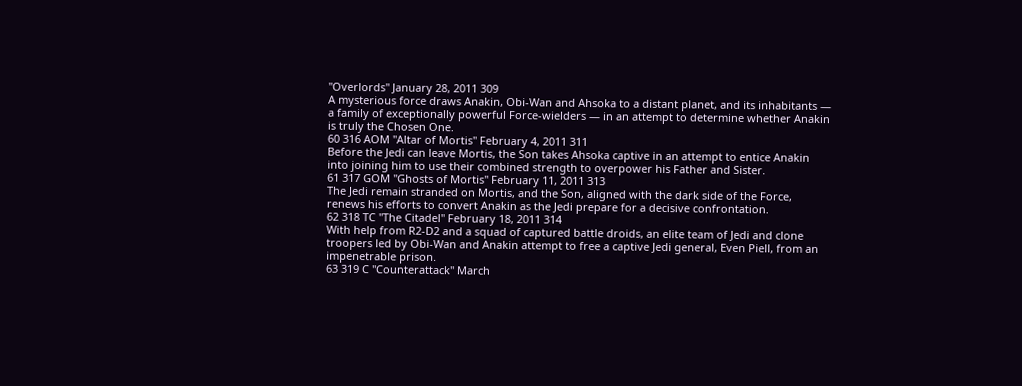"Overlords" January 28, 2011 309
A mysterious force draws Anakin, Obi-Wan and Ahsoka to a distant planet, and its inhabitants — a family of exceptionally powerful Force-wielders — in an attempt to determine whether Anakin is truly the Chosen One.
60 316 AOM "Altar of Mortis" February 4, 2011 311
Before the Jedi can leave Mortis, the Son takes Ahsoka captive in an attempt to entice Anakin into joining him to use their combined strength to overpower his Father and Sister.
61 317 GOM "Ghosts of Mortis" February 11, 2011 313
The Jedi remain stranded on Mortis, and the Son, aligned with the dark side of the Force, renews his efforts to convert Anakin as the Jedi prepare for a decisive confrontation.
62 318 TC "The Citadel" February 18, 2011 314
With help from R2-D2 and a squad of captured battle droids, an elite team of Jedi and clone troopers led by Obi-Wan and Anakin attempt to free a captive Jedi general, Even Piell, from an impenetrable prison.
63 319 C "Counterattack" March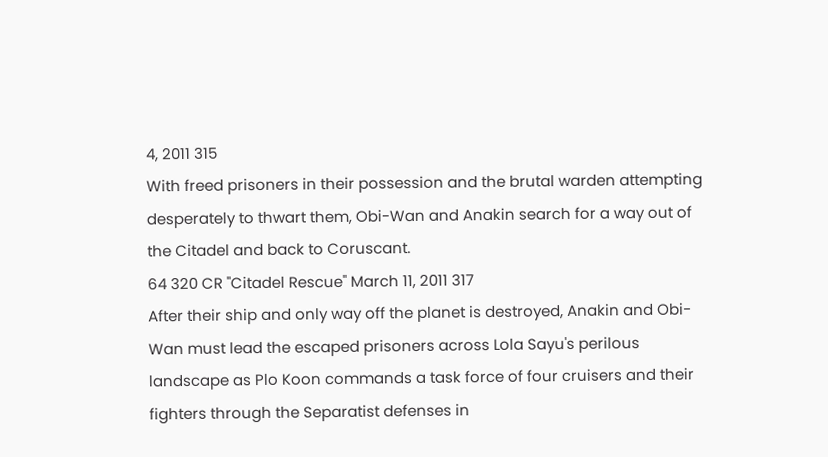4, 2011 315
With freed prisoners in their possession and the brutal warden attempting desperately to thwart them, Obi-Wan and Anakin search for a way out of the Citadel and back to Coruscant.
64 320 CR "Citadel Rescue" March 11, 2011 317
After their ship and only way off the planet is destroyed, Anakin and Obi-Wan must lead the escaped prisoners across Lola Sayu's perilous landscape as Plo Koon commands a task force of four cruisers and their fighters through the Separatist defenses in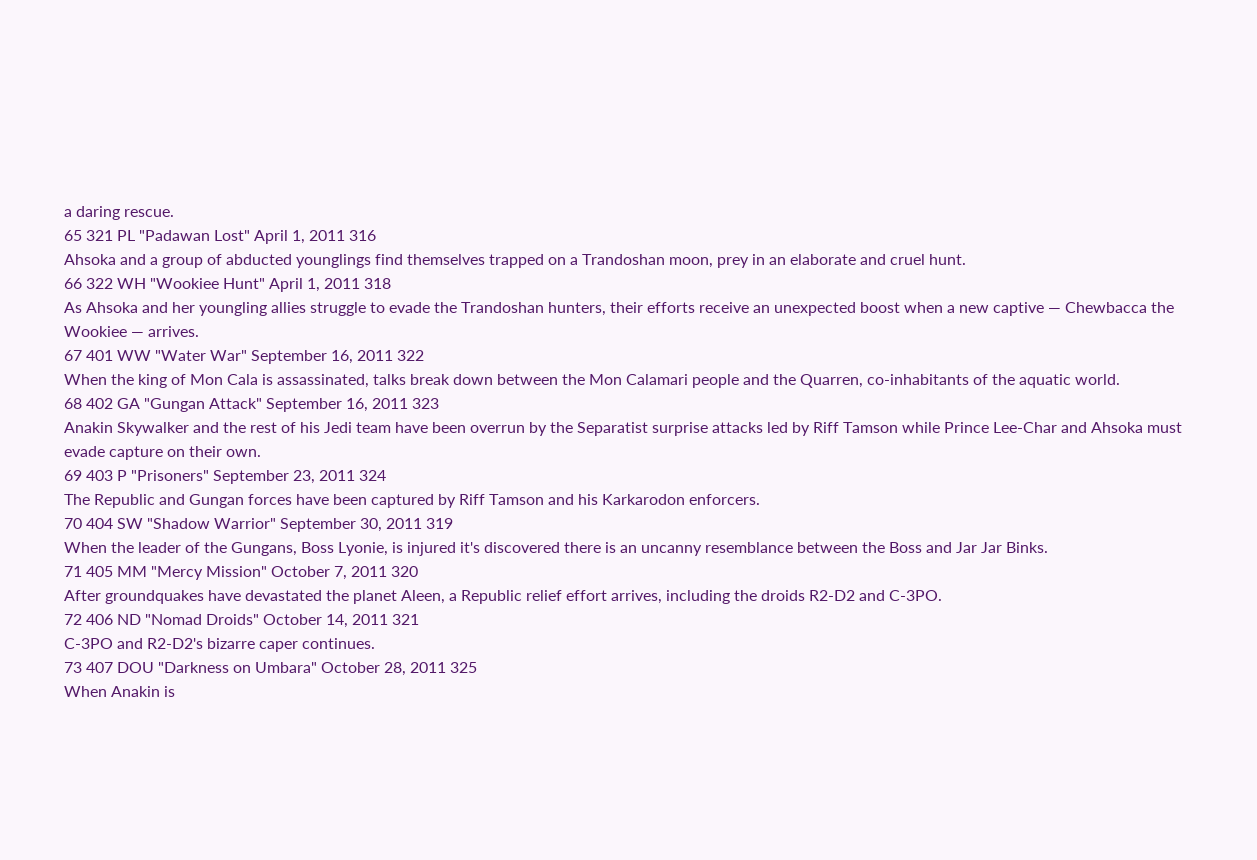a daring rescue.
65 321 PL "Padawan Lost" April 1, 2011 316
Ahsoka and a group of abducted younglings find themselves trapped on a Trandoshan moon, prey in an elaborate and cruel hunt.
66 322 WH "Wookiee Hunt" April 1, 2011 318
As Ahsoka and her youngling allies struggle to evade the Trandoshan hunters, their efforts receive an unexpected boost when a new captive — Chewbacca the Wookiee — arrives.
67 401 WW "Water War" September 16, 2011 322
When the king of Mon Cala is assassinated, talks break down between the Mon Calamari people and the Quarren, co-inhabitants of the aquatic world.
68 402 GA "Gungan Attack" September 16, 2011 323
Anakin Skywalker and the rest of his Jedi team have been overrun by the Separatist surprise attacks led by Riff Tamson while Prince Lee-Char and Ahsoka must evade capture on their own.
69 403 P "Prisoners" September 23, 2011 324
The Republic and Gungan forces have been captured by Riff Tamson and his Karkarodon enforcers.
70 404 SW "Shadow Warrior" September 30, 2011 319
When the leader of the Gungans, Boss Lyonie, is injured it's discovered there is an uncanny resemblance between the Boss and Jar Jar Binks.
71 405 MM "Mercy Mission" October 7, 2011 320
After groundquakes have devastated the planet Aleen, a Republic relief effort arrives, including the droids R2-D2 and C-3PO.
72 406 ND "Nomad Droids" October 14, 2011 321
C-3PO and R2-D2's bizarre caper continues.
73 407 DOU "Darkness on Umbara" October 28, 2011 325
When Anakin is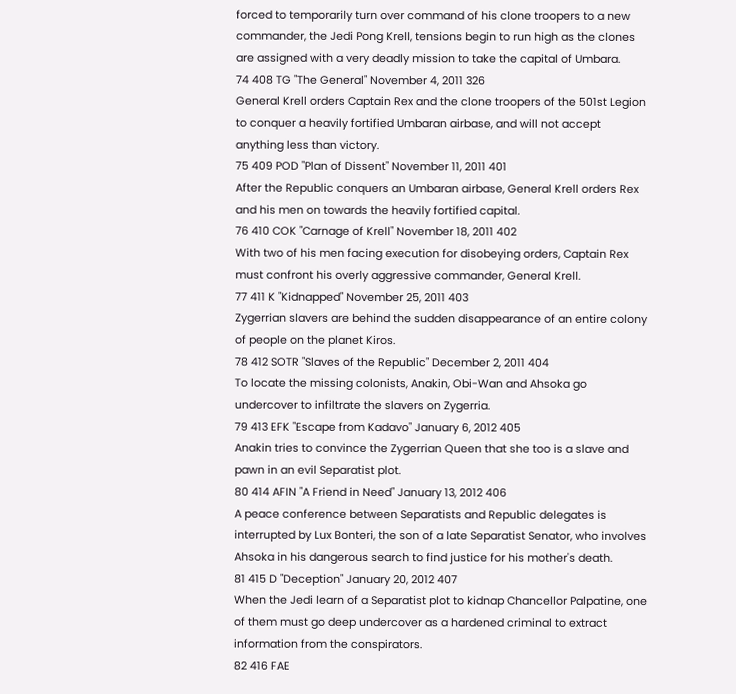forced to temporarily turn over command of his clone troopers to a new commander, the Jedi Pong Krell, tensions begin to run high as the clones are assigned with a very deadly mission to take the capital of Umbara.
74 408 TG "The General" November 4, 2011 326
General Krell orders Captain Rex and the clone troopers of the 501st Legion to conquer a heavily fortified Umbaran airbase, and will not accept anything less than victory.
75 409 POD "Plan of Dissent" November 11, 2011 401
After the Republic conquers an Umbaran airbase, General Krell orders Rex and his men on towards the heavily fortified capital.
76 410 COK "Carnage of Krell" November 18, 2011 402
With two of his men facing execution for disobeying orders, Captain Rex must confront his overly aggressive commander, General Krell.
77 411 K "Kidnapped" November 25, 2011 403
Zygerrian slavers are behind the sudden disappearance of an entire colony of people on the planet Kiros.
78 412 SOTR "Slaves of the Republic" December 2, 2011 404
To locate the missing colonists, Anakin, Obi-Wan and Ahsoka go undercover to infiltrate the slavers on Zygerria.
79 413 EFK "Escape from Kadavo" January 6, 2012 405
Anakin tries to convince the Zygerrian Queen that she too is a slave and pawn in an evil Separatist plot.
80 414 AFIN "A Friend in Need" January 13, 2012 406
A peace conference between Separatists and Republic delegates is interrupted by Lux Bonteri, the son of a late Separatist Senator, who involves Ahsoka in his dangerous search to find justice for his mother's death.
81 415 D "Deception" January 20, 2012 407
When the Jedi learn of a Separatist plot to kidnap Chancellor Palpatine, one of them must go deep undercover as a hardened criminal to extract information from the conspirators.
82 416 FAE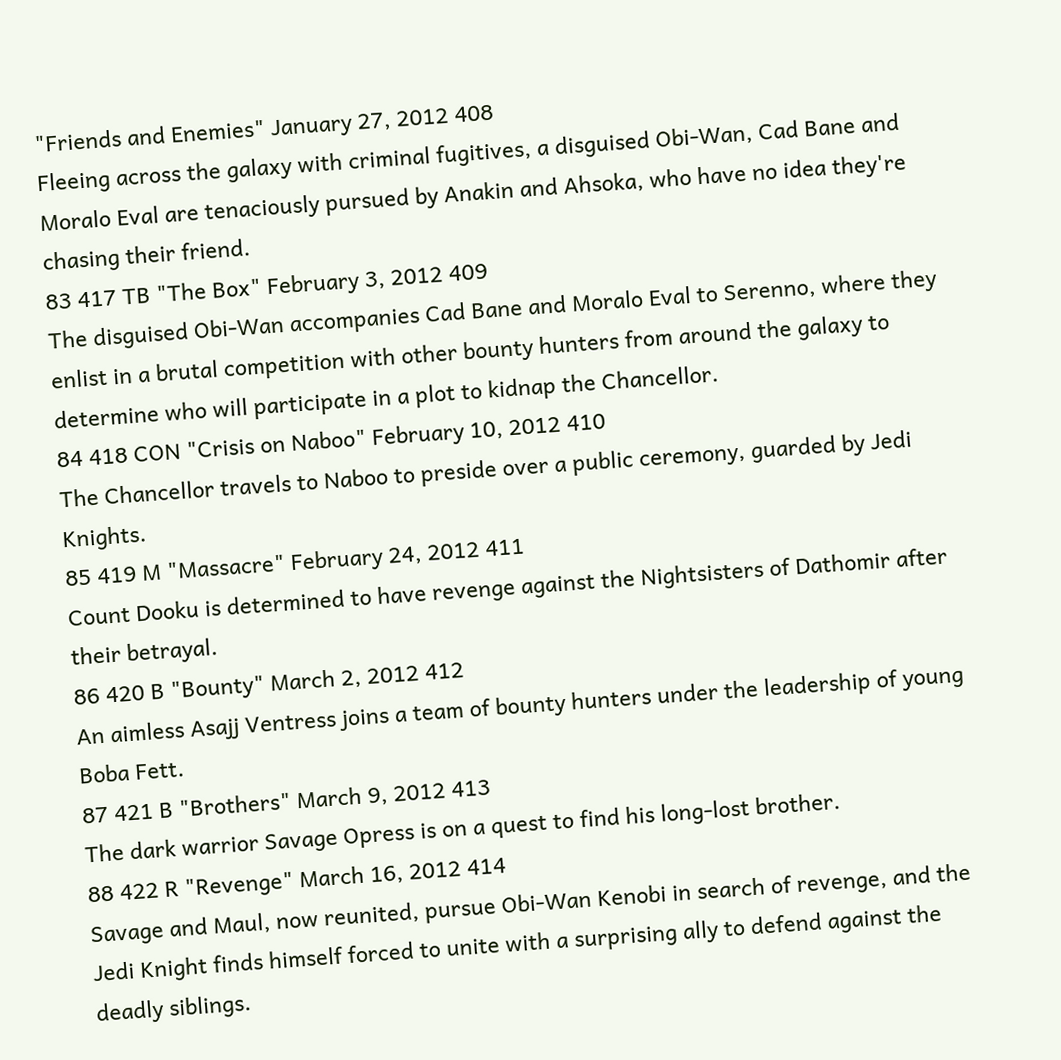"Friends and Enemies" January 27, 2012 408
Fleeing across the galaxy with criminal fugitives, a disguised Obi-Wan, Cad Bane and Moralo Eval are tenaciously pursued by Anakin and Ahsoka, who have no idea they're chasing their friend.
83 417 TB "The Box" February 3, 2012 409
The disguised Obi-Wan accompanies Cad Bane and Moralo Eval to Serenno, where they enlist in a brutal competition with other bounty hunters from around the galaxy to determine who will participate in a plot to kidnap the Chancellor.
84 418 CON "Crisis on Naboo" February 10, 2012 410
The Chancellor travels to Naboo to preside over a public ceremony, guarded by Jedi Knights.
85 419 M "Massacre" February 24, 2012 411
Count Dooku is determined to have revenge against the Nightsisters of Dathomir after their betrayal.
86 420 B "Bounty" March 2, 2012 412
An aimless Asajj Ventress joins a team of bounty hunters under the leadership of young Boba Fett.
87 421 B "Brothers" March 9, 2012 413
The dark warrior Savage Opress is on a quest to find his long-lost brother.
88 422 R "Revenge" March 16, 2012 414
Savage and Maul, now reunited, pursue Obi-Wan Kenobi in search of revenge, and the Jedi Knight finds himself forced to unite with a surprising ally to defend against the deadly siblings.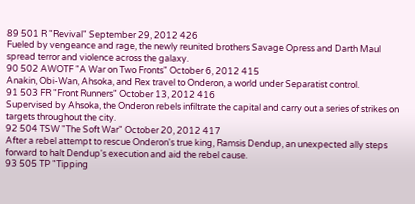89 501 R "Revival" September 29, 2012 426
Fueled by vengeance and rage, the newly reunited brothers Savage Opress and Darth Maul spread terror and violence across the galaxy.
90 502 AWOTF "A War on Two Fronts" October 6, 2012 415
Anakin, Obi-Wan, Ahsoka, and Rex travel to Onderon, a world under Separatist control.
91 503 FR "Front Runners" October 13, 2012 416
Supervised by Ahsoka, the Onderon rebels infiltrate the capital and carry out a series of strikes on targets throughout the city.
92 504 TSW "The Soft War" October 20, 2012 417
After a rebel attempt to rescue Onderon's true king, Ramsis Dendup, an unexpected ally steps forward to halt Dendup's execution and aid the rebel cause.
93 505 TP "Tipping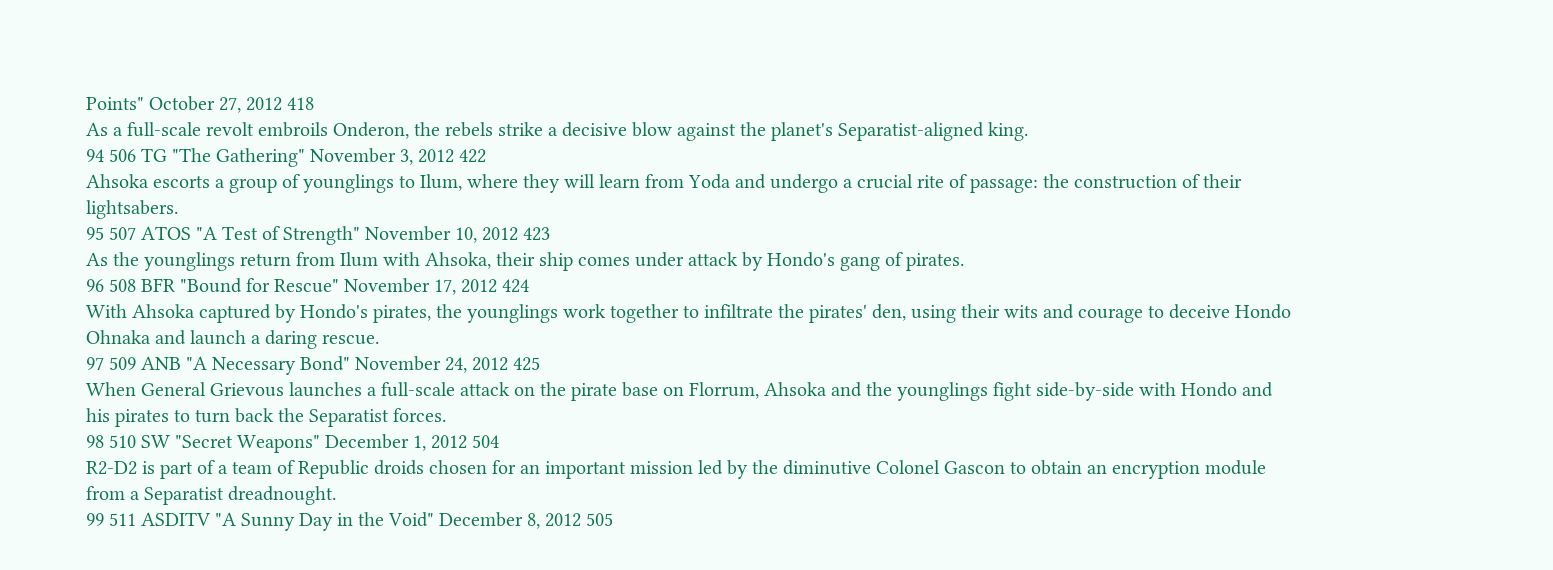Points" October 27, 2012 418
As a full-scale revolt embroils Onderon, the rebels strike a decisive blow against the planet's Separatist-aligned king.
94 506 TG "The Gathering" November 3, 2012 422
Ahsoka escorts a group of younglings to Ilum, where they will learn from Yoda and undergo a crucial rite of passage: the construction of their lightsabers.
95 507 ATOS "A Test of Strength" November 10, 2012 423
As the younglings return from Ilum with Ahsoka, their ship comes under attack by Hondo's gang of pirates.
96 508 BFR "Bound for Rescue" November 17, 2012 424
With Ahsoka captured by Hondo's pirates, the younglings work together to infiltrate the pirates' den, using their wits and courage to deceive Hondo Ohnaka and launch a daring rescue.
97 509 ANB "A Necessary Bond" November 24, 2012 425
When General Grievous launches a full-scale attack on the pirate base on Florrum, Ahsoka and the younglings fight side-by-side with Hondo and his pirates to turn back the Separatist forces.
98 510 SW "Secret Weapons" December 1, 2012 504
R2-D2 is part of a team of Republic droids chosen for an important mission led by the diminutive Colonel Gascon to obtain an encryption module from a Separatist dreadnought.
99 511 ASDITV "A Sunny Day in the Void" December 8, 2012 505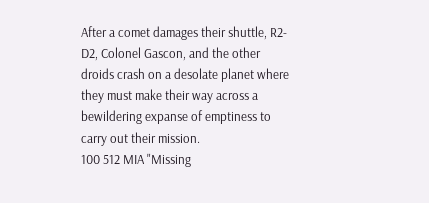After a comet damages their shuttle, R2-D2, Colonel Gascon, and the other droids crash on a desolate planet where they must make their way across a bewildering expanse of emptiness to carry out their mission.
100 512 MIA "Missing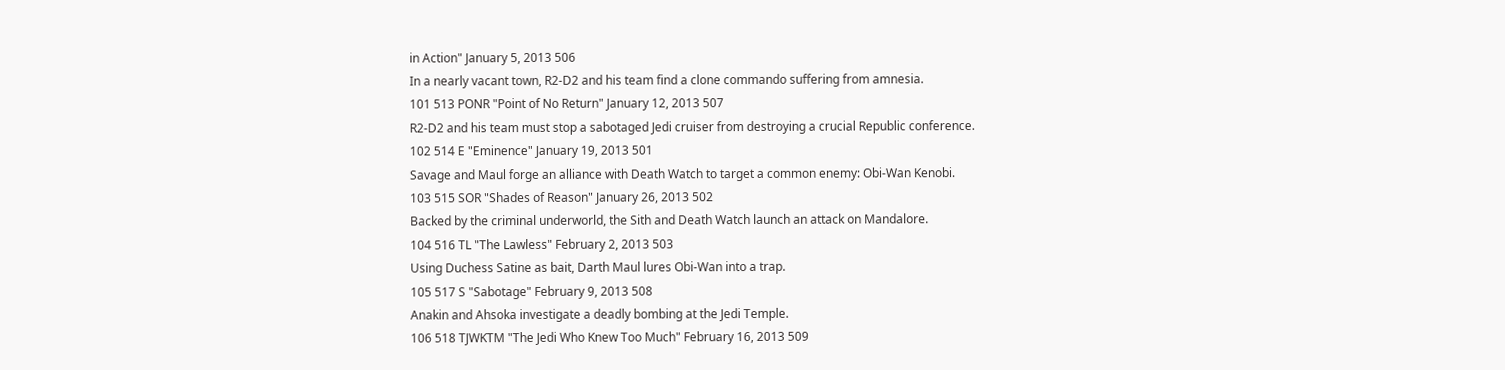in Action" January 5, 2013 506
In a nearly vacant town, R2-D2 and his team find a clone commando suffering from amnesia.
101 513 PONR "Point of No Return" January 12, 2013 507
R2-D2 and his team must stop a sabotaged Jedi cruiser from destroying a crucial Republic conference.
102 514 E "Eminence" January 19, 2013 501
Savage and Maul forge an alliance with Death Watch to target a common enemy: Obi-Wan Kenobi.
103 515 SOR "Shades of Reason" January 26, 2013 502
Backed by the criminal underworld, the Sith and Death Watch launch an attack on Mandalore.
104 516 TL "The Lawless" February 2, 2013 503
Using Duchess Satine as bait, Darth Maul lures Obi-Wan into a trap.
105 517 S "Sabotage" February 9, 2013 508
Anakin and Ahsoka investigate a deadly bombing at the Jedi Temple.
106 518 TJWKTM "The Jedi Who Knew Too Much" February 16, 2013 509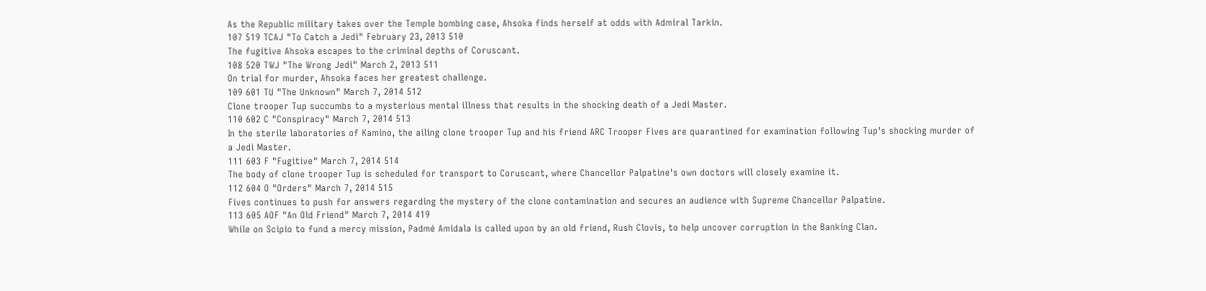As the Republic military takes over the Temple bombing case, Ahsoka finds herself at odds with Admiral Tarkin.
107 519 TCAJ "To Catch a Jedi" February 23, 2013 510
The fugitive Ahsoka escapes to the criminal depths of Coruscant.
108 520 TWJ "The Wrong Jedi" March 2, 2013 511
On trial for murder, Ahsoka faces her greatest challenge.
109 601 TU "The Unknown" March 7, 2014 512
Clone trooper Tup succumbs to a mysterious mental illness that results in the shocking death of a Jedi Master.
110 602 C "Conspiracy" March 7, 2014 513
In the sterile laboratories of Kamino, the ailing clone trooper Tup and his friend ARC Trooper Fives are quarantined for examination following Tup's shocking murder of a Jedi Master.
111 603 F "Fugitive" March 7, 2014 514
The body of clone trooper Tup is scheduled for transport to Coruscant, where Chancellor Palpatine's own doctors will closely examine it.
112 604 O "Orders" March 7, 2014 515
Fives continues to push for answers regarding the mystery of the clone contamination and secures an audience with Supreme Chancellor Palpatine.
113 605 AOF "An Old Friend" March 7, 2014 419
While on Scipio to fund a mercy mission, Padmé Amidala is called upon by an old friend, Rush Clovis, to help uncover corruption in the Banking Clan.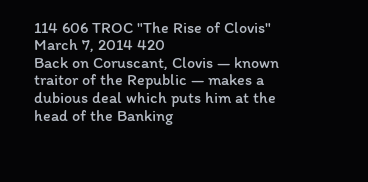114 606 TROC "The Rise of Clovis" March 7, 2014 420
Back on Coruscant, Clovis — known traitor of the Republic — makes a dubious deal which puts him at the head of the Banking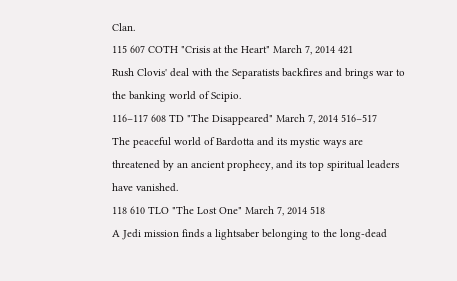Clan.
115 607 COTH "Crisis at the Heart" March 7, 2014 421
Rush Clovis' deal with the Separatists backfires and brings war to the banking world of Scipio.
116–117 608 TD "The Disappeared" March 7, 2014 516–517
The peaceful world of Bardotta and its mystic ways are threatened by an ancient prophecy, and its top spiritual leaders have vanished.
118 610 TLO "The Lost One" March 7, 2014 518
A Jedi mission finds a lightsaber belonging to the long-dead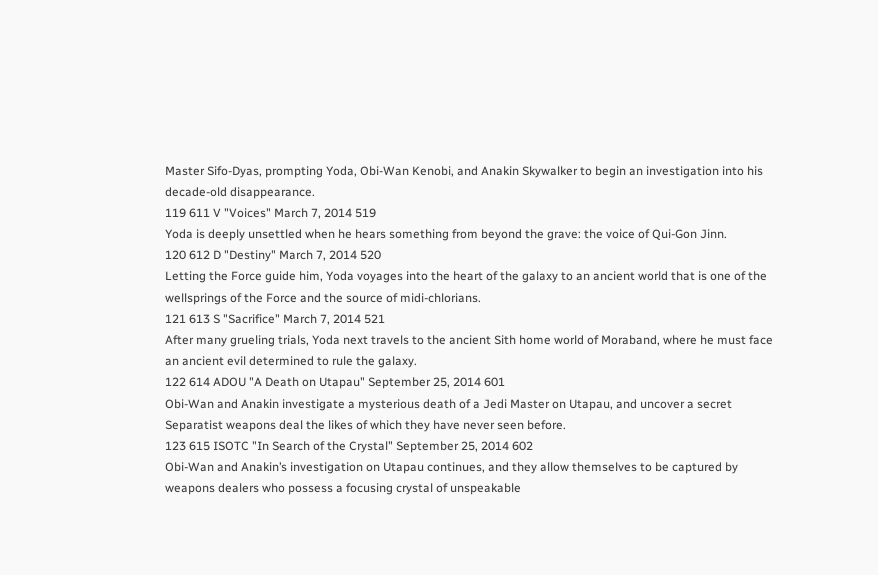Master Sifo-Dyas, prompting Yoda, Obi-Wan Kenobi, and Anakin Skywalker to begin an investigation into his decade-old disappearance.
119 611 V "Voices" March 7, 2014 519
Yoda is deeply unsettled when he hears something from beyond the grave: the voice of Qui-Gon Jinn.
120 612 D "Destiny" March 7, 2014 520
Letting the Force guide him, Yoda voyages into the heart of the galaxy to an ancient world that is one of the wellsprings of the Force and the source of midi-chlorians.
121 613 S "Sacrifice" March 7, 2014 521
After many grueling trials, Yoda next travels to the ancient Sith home world of Moraband, where he must face an ancient evil determined to rule the galaxy.
122 614 ADOU "A Death on Utapau" September 25, 2014 601
Obi-Wan and Anakin investigate a mysterious death of a Jedi Master on Utapau, and uncover a secret Separatist weapons deal the likes of which they have never seen before.
123 615 ISOTC "In Search of the Crystal" September 25, 2014 602
Obi-Wan and Anakin’s investigation on Utapau continues, and they allow themselves to be captured by weapons dealers who possess a focusing crystal of unspeakable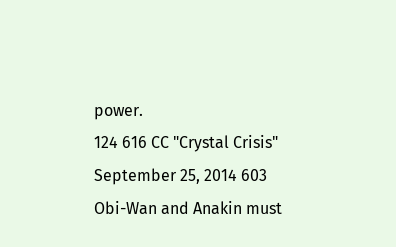power.
124 616 CC "Crystal Crisis" September 25, 2014 603
Obi-Wan and Anakin must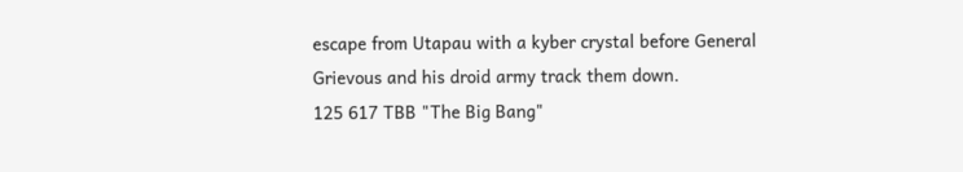escape from Utapau with a kyber crystal before General Grievous and his droid army track them down.
125 617 TBB "The Big Bang"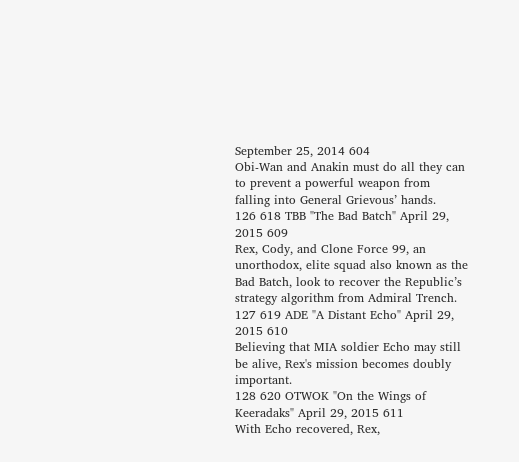September 25, 2014 604
Obi-Wan and Anakin must do all they can to prevent a powerful weapon from falling into General Grievous’ hands.
126 618 TBB "The Bad Batch" April 29, 2015 609
Rex, Cody, and Clone Force 99, an unorthodox, elite squad also known as the Bad Batch, look to recover the Republic’s strategy algorithm from Admiral Trench.
127 619 ADE "A Distant Echo" April 29, 2015 610
Believing that MIA soldier Echo may still be alive, Rex's mission becomes doubly important.
128 620 OTWOK "On the Wings of Keeradaks" April 29, 2015 611
With Echo recovered, Rex,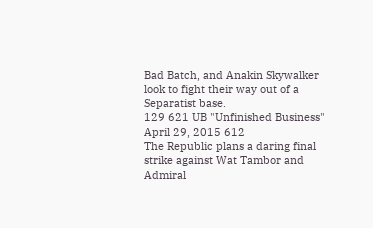Bad Batch, and Anakin Skywalker look to fight their way out of a Separatist base.
129 621 UB "Unfinished Business" April 29, 2015 612
The Republic plans a daring final strike against Wat Tambor and Admiral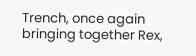Trench, once again bringing together Rex,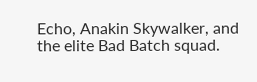Echo, Anakin Skywalker, and the elite Bad Batch squad.